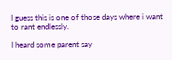I guess this is one of those days where i want to rant endlessly.

I heard some parent say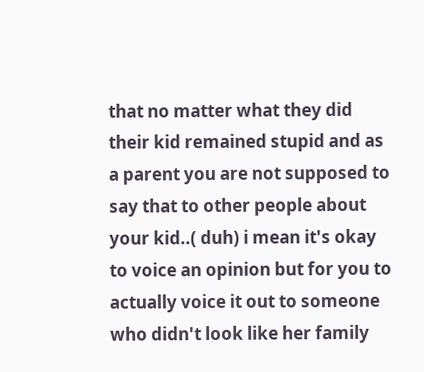that no matter what they did their kid remained stupid and as a parent you are not supposed to say that to other people about your kid..( duh) i mean it's okay to voice an opinion but for you to actually voice it out to someone who didn't look like her family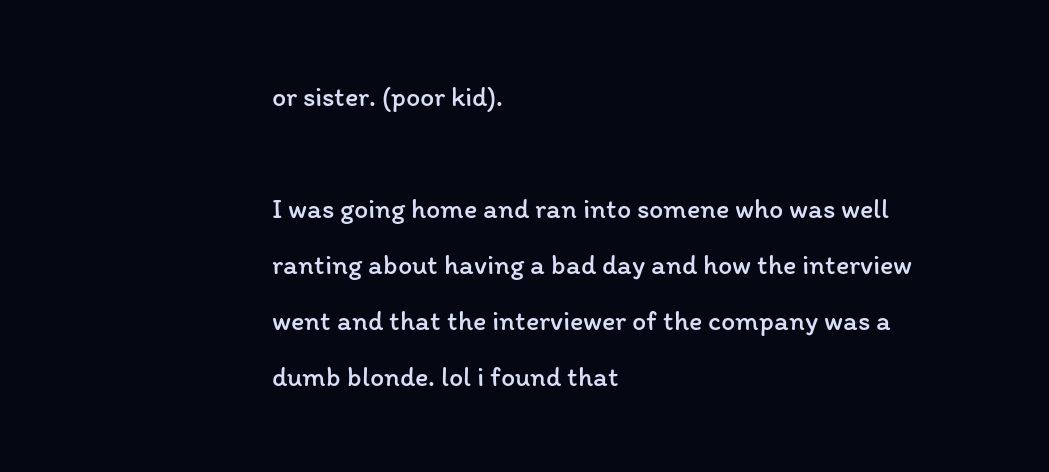or sister. (poor kid).

I was going home and ran into somene who was well ranting about having a bad day and how the interview went and that the interviewer of the company was a dumb blonde. lol i found that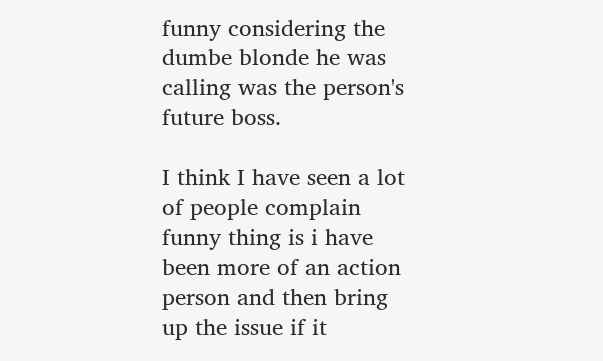funny considering the dumbe blonde he was calling was the person's future boss.

I think I have seen a lot of people complain funny thing is i have been more of an action person and then bring up the issue if it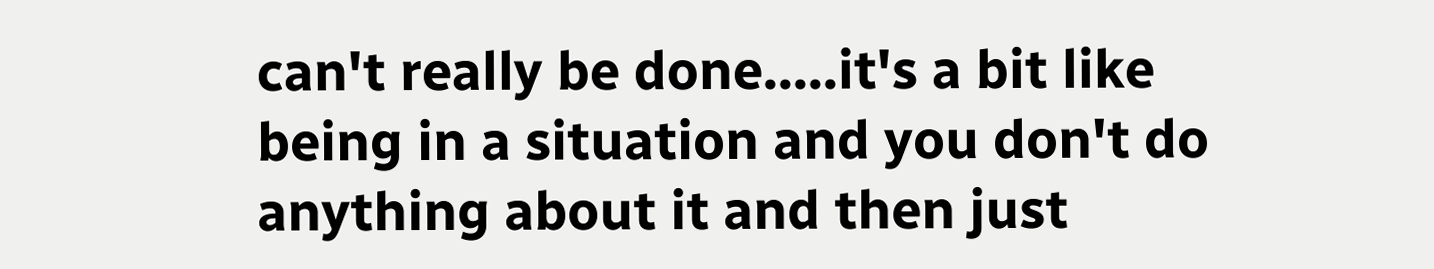can't really be done.....it's a bit like being in a situation and you don't do anything about it and then just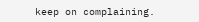keep on complaining.